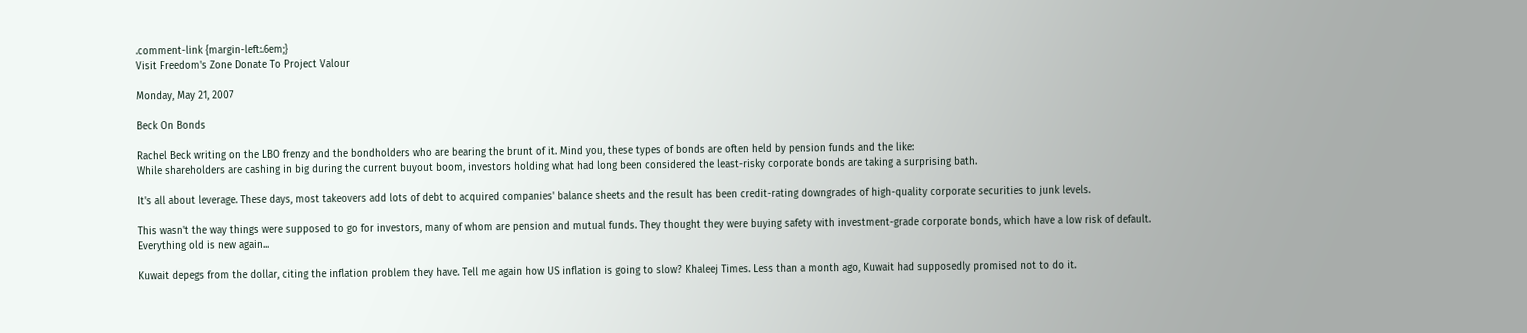.comment-link {margin-left:.6em;}
Visit Freedom's Zone Donate To Project Valour

Monday, May 21, 2007

Beck On Bonds

Rachel Beck writing on the LBO frenzy and the bondholders who are bearing the brunt of it. Mind you, these types of bonds are often held by pension funds and the like:
While shareholders are cashing in big during the current buyout boom, investors holding what had long been considered the least-risky corporate bonds are taking a surprising bath.

It's all about leverage. These days, most takeovers add lots of debt to acquired companies' balance sheets and the result has been credit-rating downgrades of high-quality corporate securities to junk levels.

This wasn't the way things were supposed to go for investors, many of whom are pension and mutual funds. They thought they were buying safety with investment-grade corporate bonds, which have a low risk of default.
Everything old is new again...

Kuwait depegs from the dollar, citing the inflation problem they have. Tell me again how US inflation is going to slow? Khaleej Times. Less than a month ago, Kuwait had supposedly promised not to do it.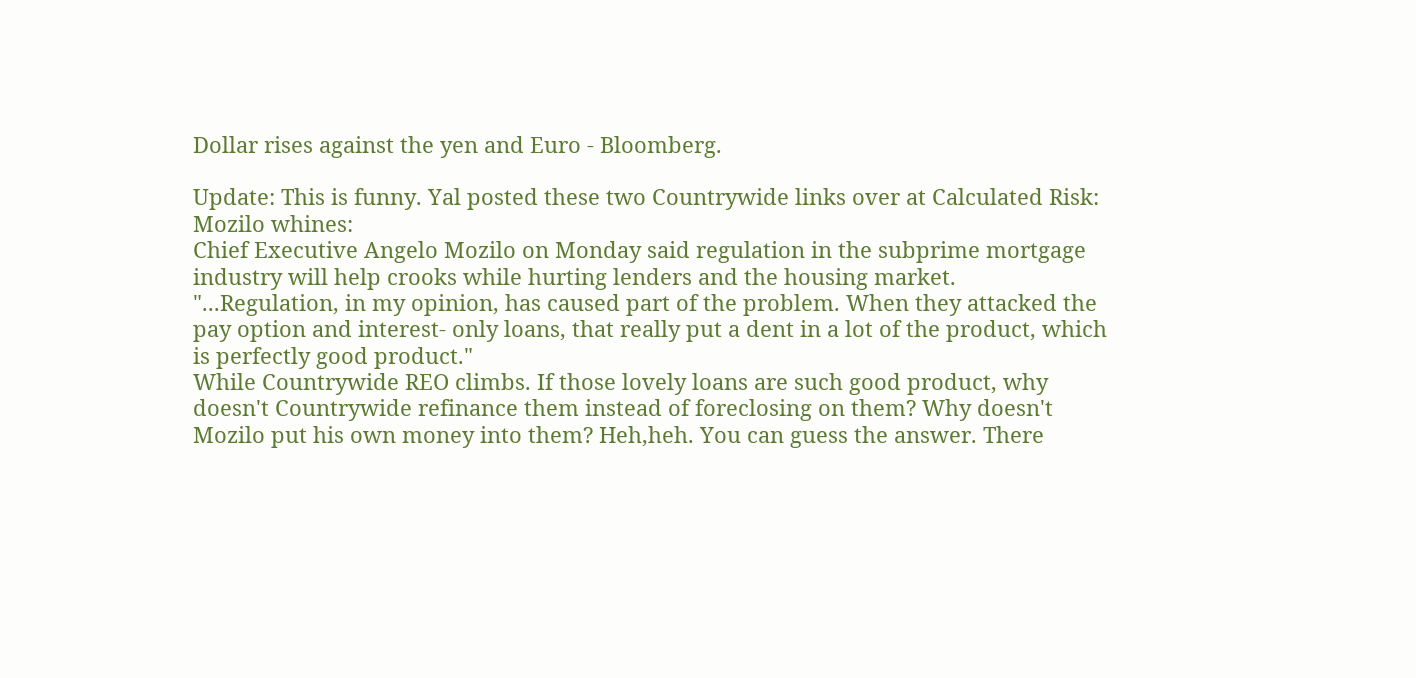Dollar rises against the yen and Euro - Bloomberg.

Update: This is funny. Yal posted these two Countrywide links over at Calculated Risk:
Mozilo whines:
Chief Executive Angelo Mozilo on Monday said regulation in the subprime mortgage industry will help crooks while hurting lenders and the housing market.
"...Regulation, in my opinion, has caused part of the problem. When they attacked the pay option and interest- only loans, that really put a dent in a lot of the product, which is perfectly good product."
While Countrywide REO climbs. If those lovely loans are such good product, why doesn't Countrywide refinance them instead of foreclosing on them? Why doesn't Mozilo put his own money into them? Heh,heh. You can guess the answer. There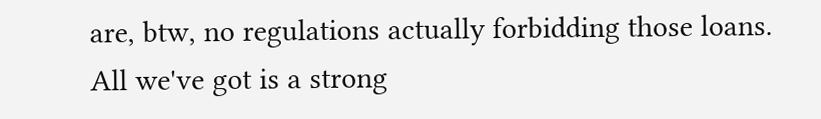are, btw, no regulations actually forbidding those loans. All we've got is a strong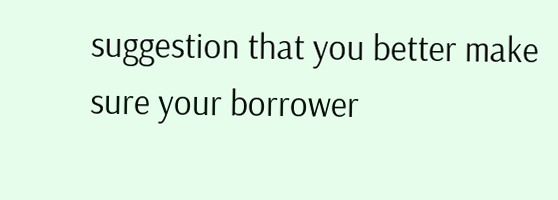suggestion that you better make sure your borrower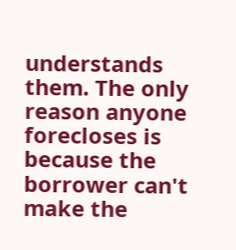understands them. The only reason anyone forecloses is because the borrower can't make the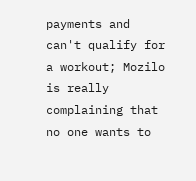payments and can't qualify for a workout; Mozilo is really complaining that no one wants to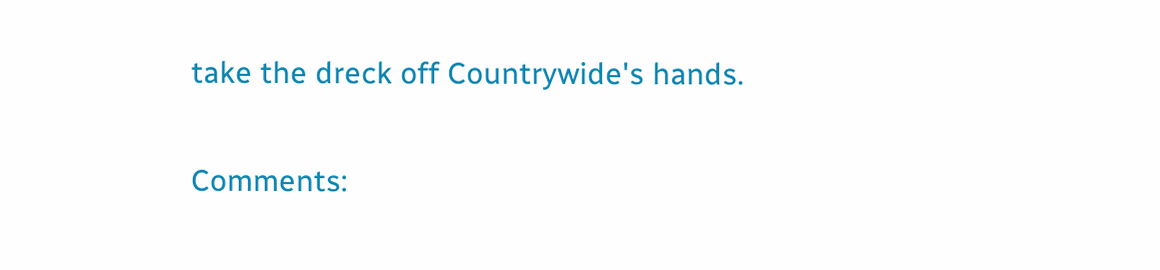take the dreck off Countrywide's hands.

Comments: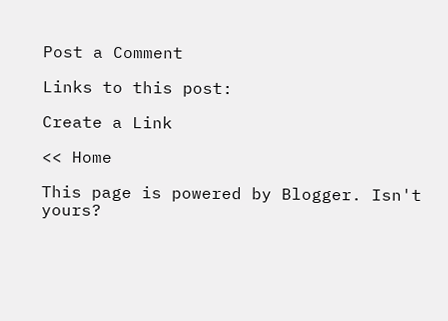Post a Comment

Links to this post:

Create a Link

<< Home

This page is powered by Blogger. Isn't yours?